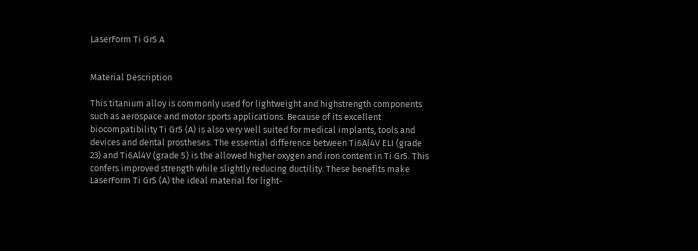LaserForm Ti Gr5 A


Material Description

This titanium alloy is commonly used for lightweight and highstrength components such as aerospace and motor sports applications. Because of its excellent biocompatibility Ti Gr5 (A) is also very well suited for medical implants, tools and devices and dental prostheses. The essential difference between Ti6Al4V ELI (grade 23) and Ti6Al4V (grade 5) is the allowed higher oxygen and iron content in Ti Gr5. This confers improved strength while slightly reducing ductility. These benefits make LaserForm Ti Gr5 (A) the ideal material for light-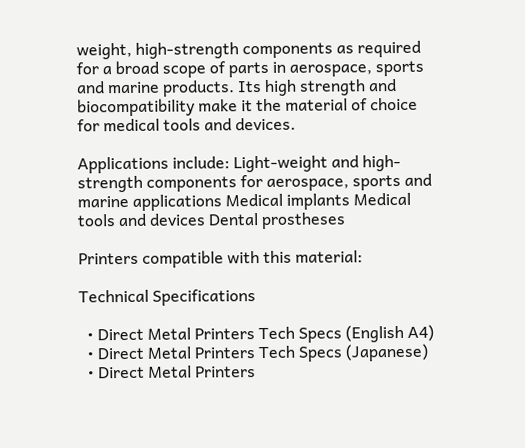weight, high-strength components as required for a broad scope of parts in aerospace, sports and marine products. Its high strength and biocompatibility make it the material of choice for medical tools and devices.

Applications include: Light-weight and high-strength components for aerospace, sports and marine applications Medical implants Medical tools and devices Dental prostheses

Printers compatible with this material:

Technical Specifications

  • Direct Metal Printers Tech Specs (English A4)
  • Direct Metal Printers Tech Specs (Japanese)
  • Direct Metal Printers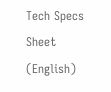Tech Specs Sheet (English)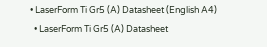• LaserForm Ti Gr5 (A) Datasheet (English A4)
  • LaserForm Ti Gr5 (A) Datasheet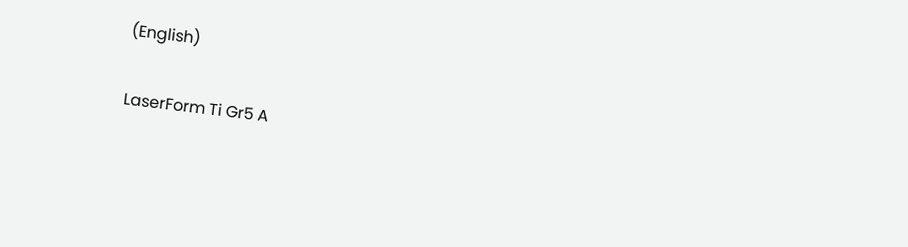(English)

LaserForm Ti Gr5 A